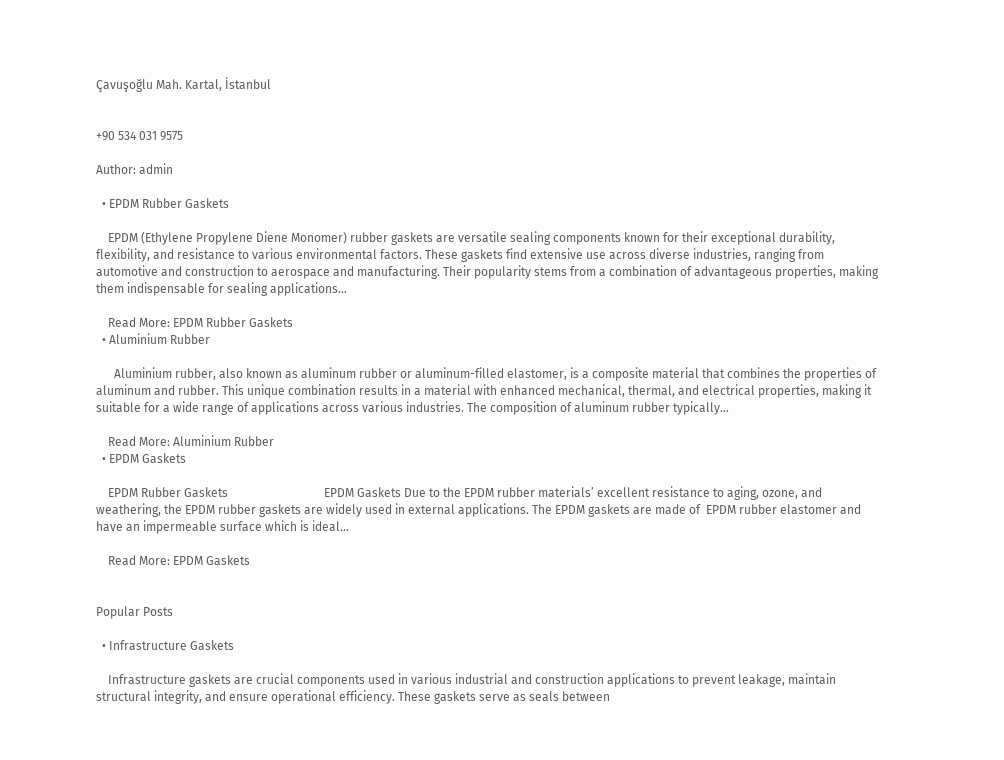Çavuşoğlu Mah. Kartal, İstanbul


+90 534 031 9575

Author: admin

  • EPDM Rubber Gaskets

    EPDM (Ethylene Propylene Diene Monomer) rubber gaskets are versatile sealing components known for their exceptional durability, flexibility, and resistance to various environmental factors. These gaskets find extensive use across diverse industries, ranging from automotive and construction to aerospace and manufacturing. Their popularity stems from a combination of advantageous properties, making them indispensable for sealing applications…

    Read More: EPDM Rubber Gaskets
  • Aluminium Rubber

      Aluminium rubber, also known as aluminum rubber or aluminum-filled elastomer, is a composite material that combines the properties of aluminum and rubber. This unique combination results in a material with enhanced mechanical, thermal, and electrical properties, making it suitable for a wide range of applications across various industries. The composition of aluminum rubber typically…

    Read More: Aluminium Rubber
  • EPDM Gaskets

    EPDM Rubber Gaskets                                EPDM Gaskets Due to the EPDM rubber materials’ excellent resistance to aging, ozone, and weathering, the EPDM rubber gaskets are widely used in external applications. The EPDM gaskets are made of  EPDM rubber elastomer and have an impermeable surface which is ideal…

    Read More: EPDM Gaskets


Popular Posts

  • Infrastructure Gaskets

    Infrastructure gaskets are crucial components used in various industrial and construction applications to prevent leakage, maintain structural integrity, and ensure operational efficiency. These gaskets serve as seals between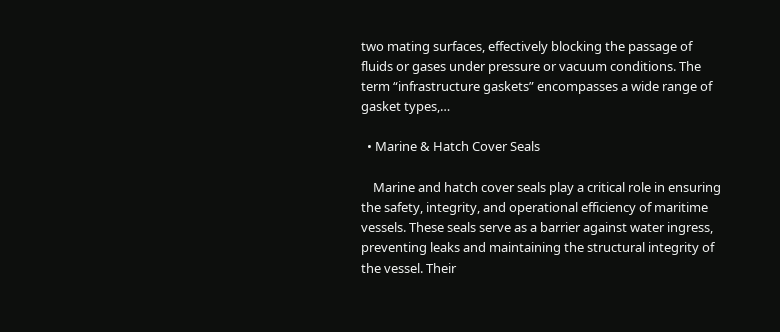two mating surfaces, effectively blocking the passage of fluids or gases under pressure or vacuum conditions. The term “infrastructure gaskets” encompasses a wide range of gasket types,…

  • Marine & Hatch Cover Seals

    Marine and hatch cover seals play a critical role in ensuring the safety, integrity, and operational efficiency of maritime vessels. These seals serve as a barrier against water ingress, preventing leaks and maintaining the structural integrity of the vessel. Their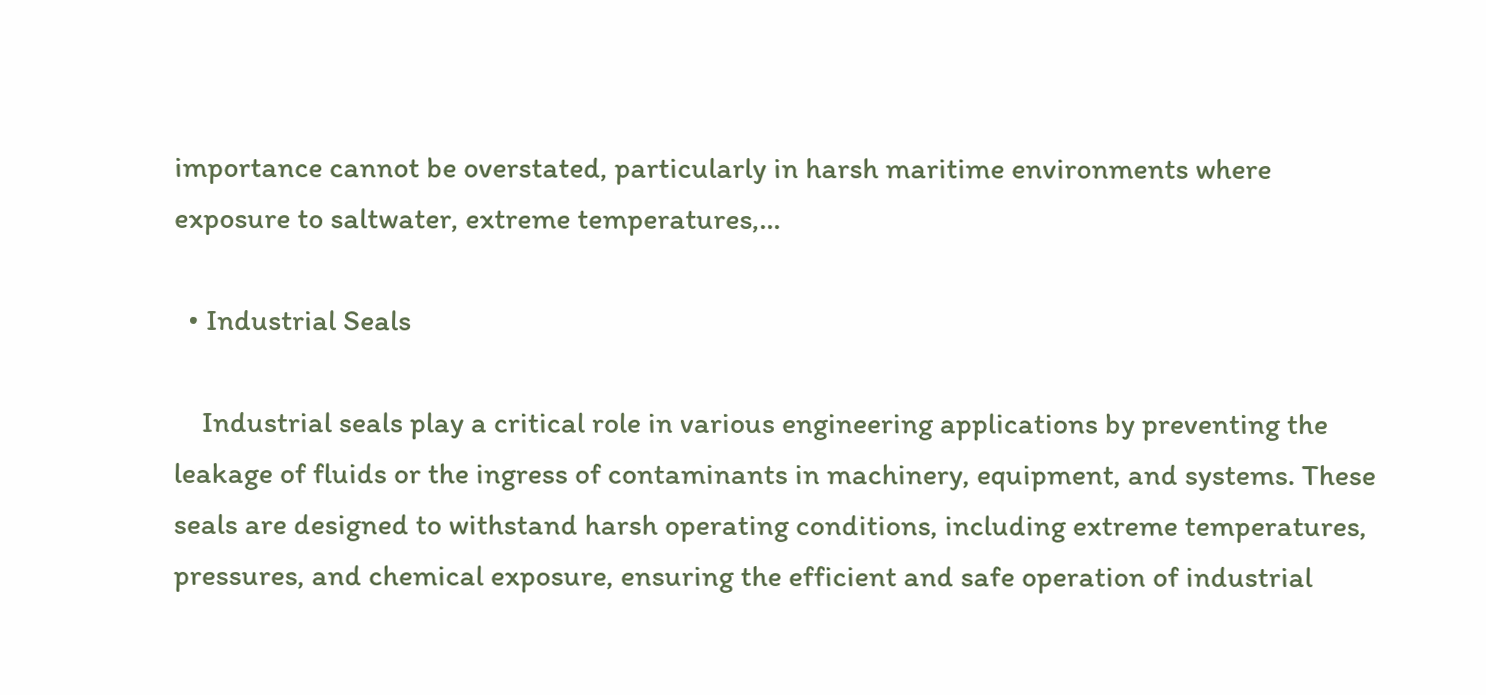importance cannot be overstated, particularly in harsh maritime environments where exposure to saltwater, extreme temperatures,…

  • Industrial Seals

    Industrial seals play a critical role in various engineering applications by preventing the leakage of fluids or the ingress of contaminants in machinery, equipment, and systems. These seals are designed to withstand harsh operating conditions, including extreme temperatures, pressures, and chemical exposure, ensuring the efficient and safe operation of industrial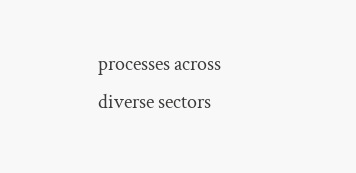processes across diverse sectors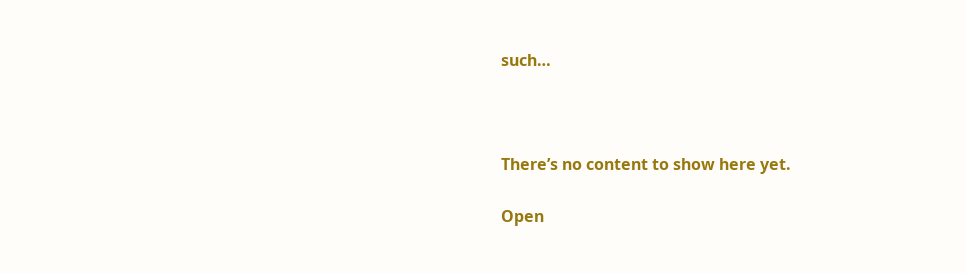such…



There’s no content to show here yet.

Open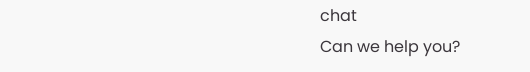chat
Can we help you?